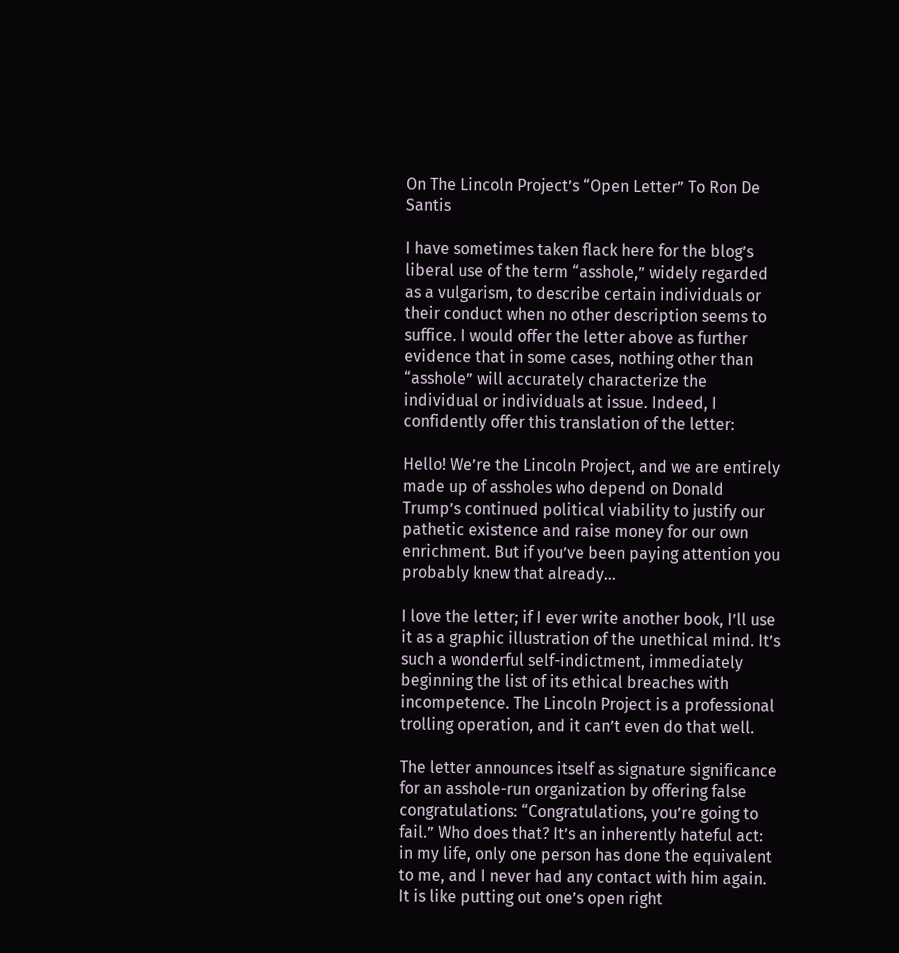On The Lincoln Project’s “Open Letter” To Ron De Santis

I have sometimes taken flack here for the blog’s liberal use of the term “asshole,” widely regarded as a vulgarism, to describe certain individuals or their conduct when no other description seems to suffice. I would offer the letter above as further evidence that in some cases, nothing other than “asshole” will accurately characterize the individual or individuals at issue. Indeed, I confidently offer this translation of the letter:

Hello! We’re the Lincoln Project, and we are entirely made up of assholes who depend on Donald Trump’s continued political viability to justify our pathetic existence and raise money for our own enrichment. But if you’ve been paying attention you probably knew that already…

I love the letter; if I ever write another book, I’ll use it as a graphic illustration of the unethical mind. It’s such a wonderful self-indictment, immediately beginning the list of its ethical breaches with incompetence. The Lincoln Project is a professional trolling operation, and it can’t even do that well.

The letter announces itself as signature significance for an asshole-run organization by offering false congratulations: “Congratulations, you’re going to fail.” Who does that? It’s an inherently hateful act: in my life, only one person has done the equivalent to me, and I never had any contact with him again. It is like putting out one’s open right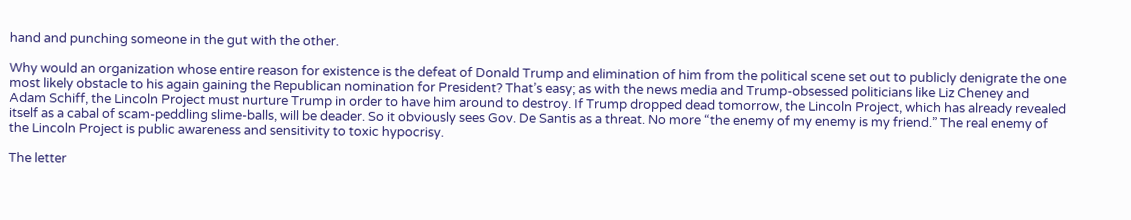hand and punching someone in the gut with the other.

Why would an organization whose entire reason for existence is the defeat of Donald Trump and elimination of him from the political scene set out to publicly denigrate the one most likely obstacle to his again gaining the Republican nomination for President? That’s easy; as with the news media and Trump-obsessed politicians like Liz Cheney and Adam Schiff, the Lincoln Project must nurture Trump in order to have him around to destroy. If Trump dropped dead tomorrow, the Lincoln Project, which has already revealed itself as a cabal of scam-peddling slime-balls, will be deader. So it obviously sees Gov. De Santis as a threat. No more “the enemy of my enemy is my friend.” The real enemy of the Lincoln Project is public awareness and sensitivity to toxic hypocrisy.

The letter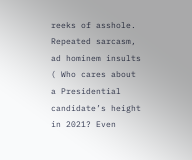reeks of asshole. Repeated sarcasm, ad hominem insults ( Who cares about a Presidential candidate’s height in 2021? Even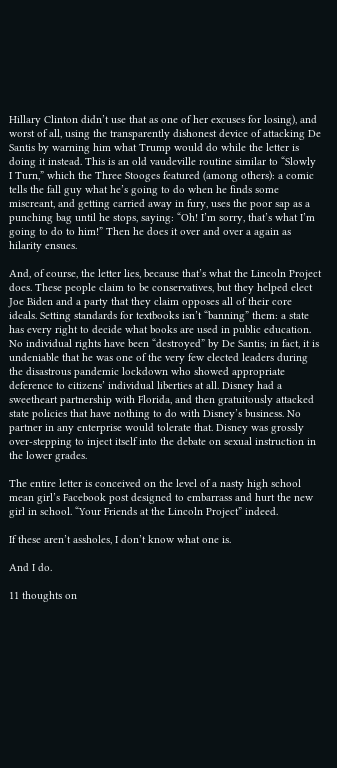Hillary Clinton didn’t use that as one of her excuses for losing), and worst of all, using the transparently dishonest device of attacking De Santis by warning him what Trump would do while the letter is doing it instead. This is an old vaudeville routine similar to “Slowly I Turn,” which the Three Stooges featured (among others): a comic tells the fall guy what he’s going to do when he finds some miscreant, and getting carried away in fury, uses the poor sap as a punching bag until he stops, saying: “Oh! I’m sorry, that’s what I’m going to do to him!” Then he does it over and over a again as hilarity ensues.

And, of course, the letter lies, because that’s what the Lincoln Project does. These people claim to be conservatives, but they helped elect Joe Biden and a party that they claim opposes all of their core ideals. Setting standards for textbooks isn’t “banning” them: a state has every right to decide what books are used in public education. No individual rights have been “destroyed” by De Santis; in fact, it is undeniable that he was one of the very few elected leaders during the disastrous pandemic lockdown who showed appropriate deference to citizens’ individual liberties at all. Disney had a sweetheart partnership with Florida, and then gratuitously attacked state policies that have nothing to do with Disney’s business. No partner in any enterprise would tolerate that. Disney was grossly over-stepping to inject itself into the debate on sexual instruction in the lower grades.

The entire letter is conceived on the level of a nasty high school mean girl’s Facebook post designed to embarrass and hurt the new girl in school. “Your Friends at the Lincoln Project” indeed.

If these aren’t assholes, I don’t know what one is.

And I do.

11 thoughts on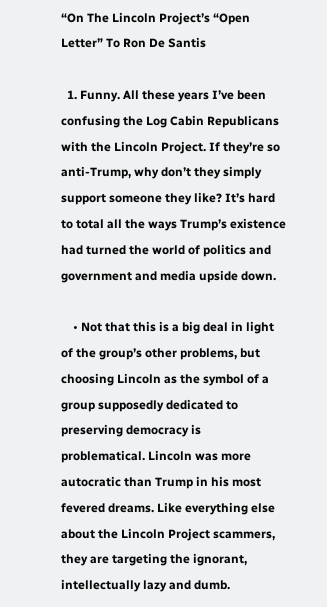“On The Lincoln Project’s “Open Letter” To Ron De Santis

  1. Funny. All these years I’ve been confusing the Log Cabin Republicans with the Lincoln Project. If they’re so anti-Trump, why don’t they simply support someone they like? It’s hard to total all the ways Trump’s existence had turned the world of politics and government and media upside down.

    • Not that this is a big deal in light of the group’s other problems, but choosing Lincoln as the symbol of a group supposedly dedicated to preserving democracy is problematical. Lincoln was more autocratic than Trump in his most fevered dreams. Like everything else about the Lincoln Project scammers, they are targeting the ignorant, intellectually lazy and dumb.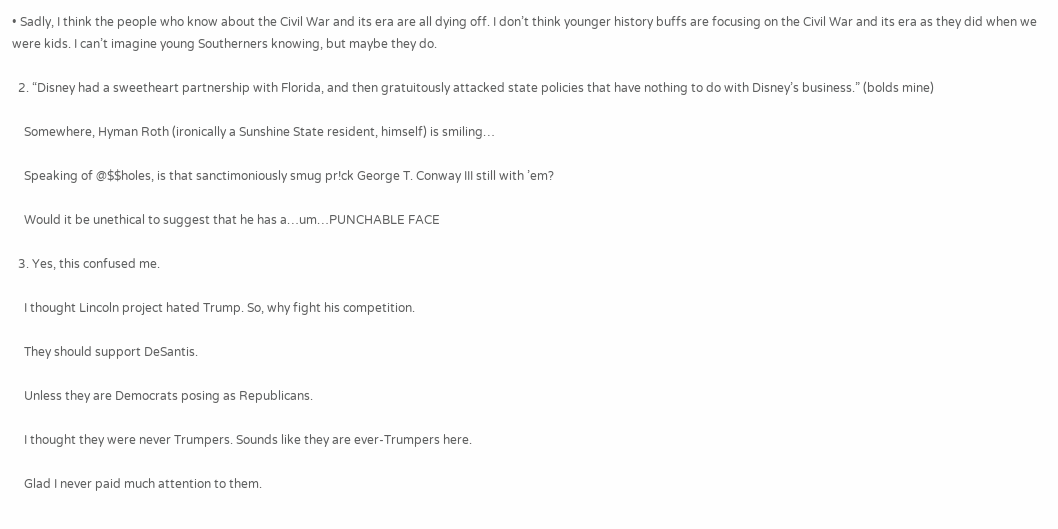• Sadly, I think the people who know about the Civil War and its era are all dying off. I don’t think younger history buffs are focusing on the Civil War and its era as they did when we were kids. I can’t imagine young Southerners knowing, but maybe they do.

  2. “Disney had a sweetheart partnership with Florida, and then gratuitously attacked state policies that have nothing to do with Disney’s business.” (bolds mine)

    Somewhere, Hyman Roth (ironically a Sunshine State resident, himself) is smiling…

    Speaking of @$$holes, is that sanctimoniously smug pr!ck George T. Conway III still with ’em?

    Would it be unethical to suggest that he has a…um…PUNCHABLE FACE

  3. Yes, this confused me.

    I thought Lincoln project hated Trump. So, why fight his competition.

    They should support DeSantis.

    Unless they are Democrats posing as Republicans.

    I thought they were never Trumpers. Sounds like they are ever-Trumpers here.

    Glad I never paid much attention to them.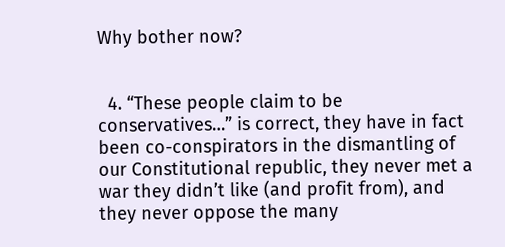Why bother now?


  4. “These people claim to be conservatives…” is correct, they have in fact been co-conspirators in the dismantling of our Constitutional republic, they never met a war they didn’t like (and profit from), and they never oppose the many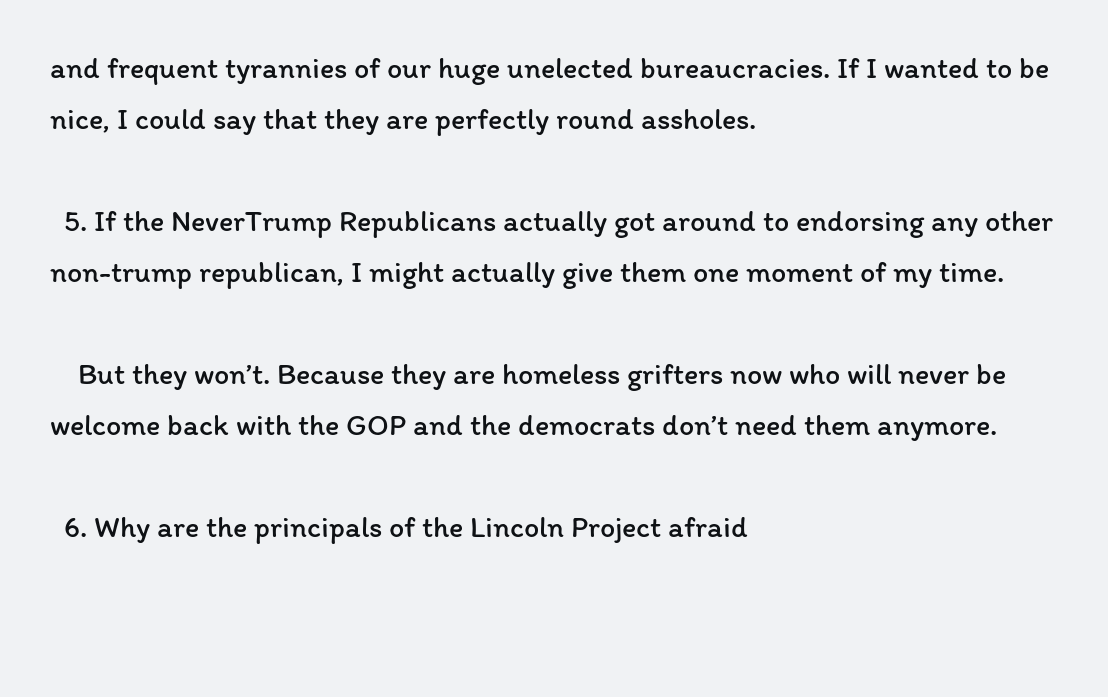and frequent tyrannies of our huge unelected bureaucracies. If I wanted to be nice, I could say that they are perfectly round assholes.

  5. If the NeverTrump Republicans actually got around to endorsing any other non-trump republican, I might actually give them one moment of my time.

    But they won’t. Because they are homeless grifters now who will never be welcome back with the GOP and the democrats don’t need them anymore.

  6. Why are the principals of the Lincoln Project afraid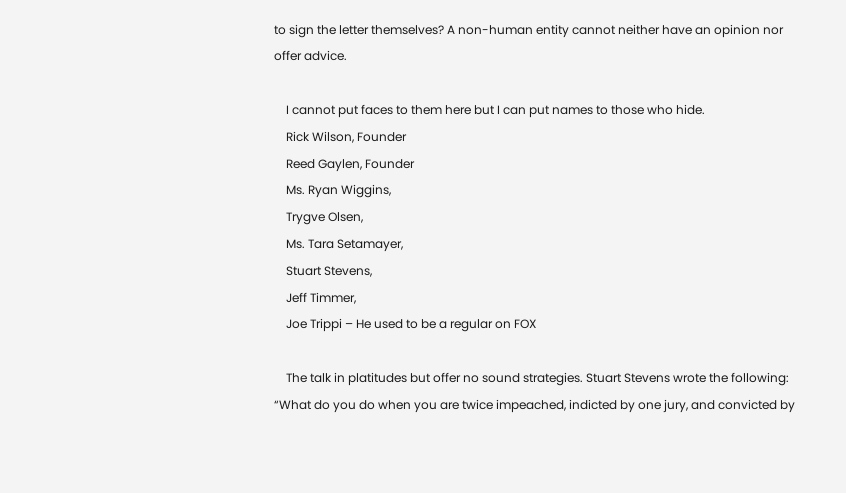to sign the letter themselves? A non-human entity cannot neither have an opinion nor offer advice.

    I cannot put faces to them here but I can put names to those who hide.
    Rick Wilson, Founder
    Reed Gaylen, Founder
    Ms. Ryan Wiggins,
    Trygve Olsen,
    Ms. Tara Setamayer,
    Stuart Stevens,
    Jeff Timmer,
    Joe Trippi – He used to be a regular on FOX

    The talk in platitudes but offer no sound strategies. Stuart Stevens wrote the following: “What do you do when you are twice impeached, indicted by one jury, and convicted by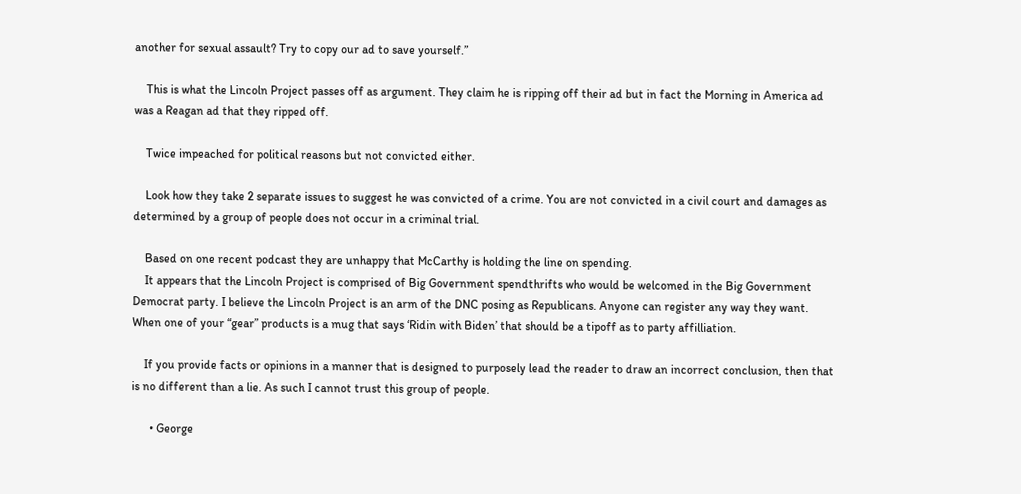another for sexual assault? Try to copy our ad to save yourself.”

    This is what the Lincoln Project passes off as argument. They claim he is ripping off their ad but in fact the Morning in America ad was a Reagan ad that they ripped off.

    Twice impeached for political reasons but not convicted either.

    Look how they take 2 separate issues to suggest he was convicted of a crime. You are not convicted in a civil court and damages as determined by a group of people does not occur in a criminal trial.

    Based on one recent podcast they are unhappy that McCarthy is holding the line on spending.
    It appears that the Lincoln Project is comprised of Big Government spendthrifts who would be welcomed in the Big Government Democrat party. I believe the Lincoln Project is an arm of the DNC posing as Republicans. Anyone can register any way they want. When one of your “gear” products is a mug that says ‘Ridin with Biden’ that should be a tipoff as to party affilliation.

    If you provide facts or opinions in a manner that is designed to purposely lead the reader to draw an incorrect conclusion, then that is no different than a lie. As such I cannot trust this group of people.

      • George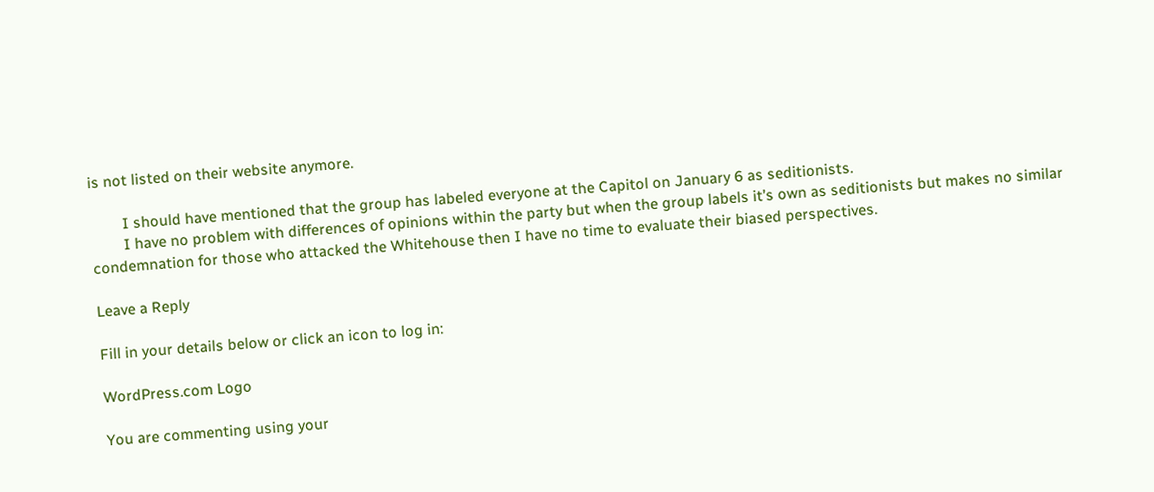is not listed on their website anymore.

        I should have mentioned that the group has labeled everyone at the Capitol on January 6 as seditionists.
        I have no problem with differences of opinions within the party but when the group labels it’s own as seditionists but makes no similar condemnation for those who attacked the Whitehouse then I have no time to evaluate their biased perspectives.

Leave a Reply

Fill in your details below or click an icon to log in:

WordPress.com Logo

You are commenting using your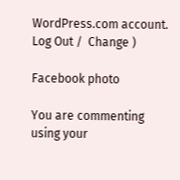WordPress.com account. Log Out /  Change )

Facebook photo

You are commenting using your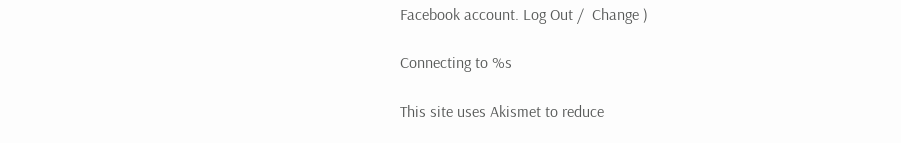Facebook account. Log Out /  Change )

Connecting to %s

This site uses Akismet to reduce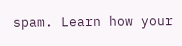spam. Learn how your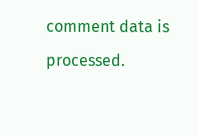comment data is processed.